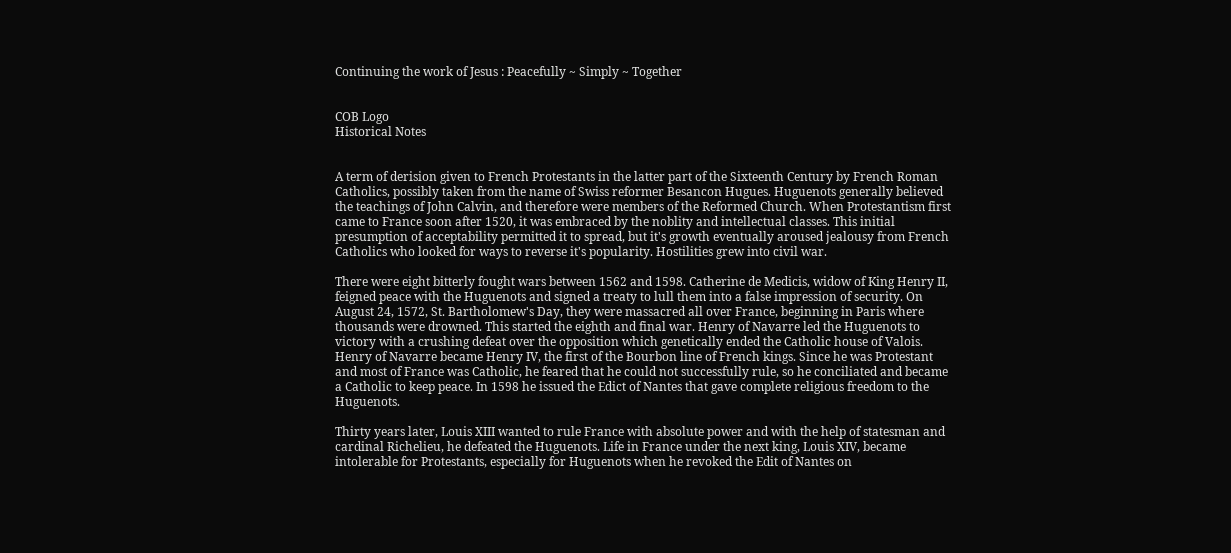Continuing the work of Jesus : Peacefully ~ Simply ~ Together


COB Logo
Historical Notes


A term of derision given to French Protestants in the latter part of the Sixteenth Century by French Roman Catholics, possibly taken from the name of Swiss reformer Besancon Hugues. Huguenots generally believed the teachings of John Calvin, and therefore were members of the Reformed Church. When Protestantism first came to France soon after 1520, it was embraced by the noblity and intellectual classes. This initial presumption of acceptability permitted it to spread, but it's growth eventually aroused jealousy from French Catholics who looked for ways to reverse it's popularity. Hostilities grew into civil war.

There were eight bitterly fought wars between 1562 and 1598. Catherine de Medicis, widow of King Henry II, feigned peace with the Huguenots and signed a treaty to lull them into a false impression of security. On August 24, 1572, St. Bartholomew's Day, they were massacred all over France, beginning in Paris where thousands were drowned. This started the eighth and final war. Henry of Navarre led the Huguenots to victory with a crushing defeat over the opposition which genetically ended the Catholic house of Valois. Henry of Navarre became Henry IV, the first of the Bourbon line of French kings. Since he was Protestant and most of France was Catholic, he feared that he could not successfully rule, so he conciliated and became a Catholic to keep peace. In 1598 he issued the Edict of Nantes that gave complete religious freedom to the Huguenots.

Thirty years later, Louis XIII wanted to rule France with absolute power and with the help of statesman and cardinal Richelieu, he defeated the Huguenots. Life in France under the next king, Louis XIV, became intolerable for Protestants, especially for Huguenots when he revoked the Edit of Nantes on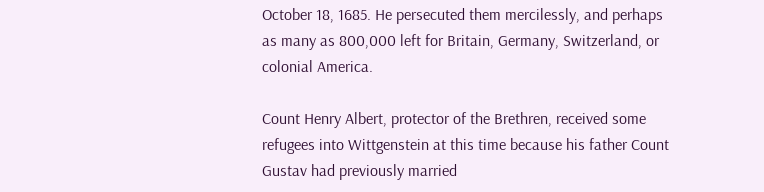October 18, 1685. He persecuted them mercilessly, and perhaps as many as 800,000 left for Britain, Germany, Switzerland, or colonial America.

Count Henry Albert, protector of the Brethren, received some refugees into Wittgenstein at this time because his father Count Gustav had previously married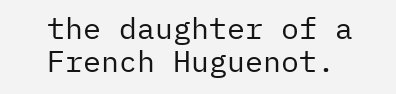the daughter of a French Huguenot.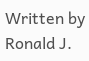Written by Ronald J.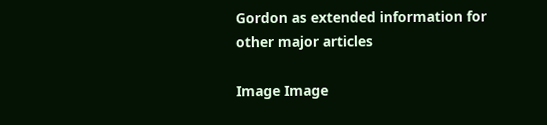Gordon as extended information for other major articles

Image Image